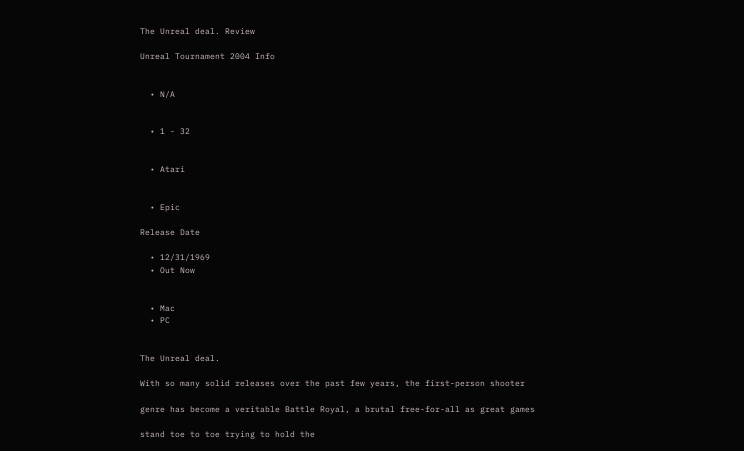The Unreal deal. Review

Unreal Tournament 2004 Info


  • N/A


  • 1 - 32


  • Atari


  • Epic

Release Date

  • 12/31/1969
  • Out Now


  • Mac
  • PC


The Unreal deal.

With so many solid releases over the past few years, the first-person shooter

genre has become a veritable Battle Royal, a brutal free-for-all as great games

stand toe to toe trying to hold the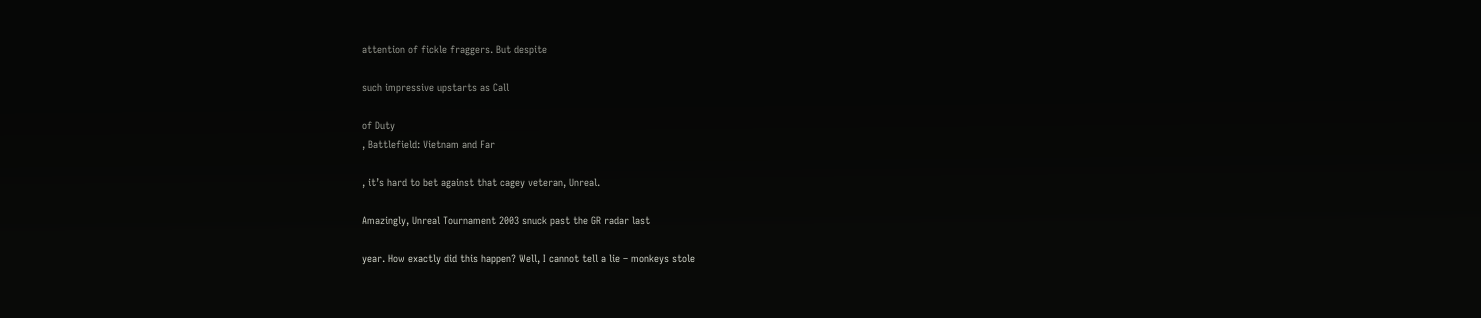attention of fickle fraggers. But despite

such impressive upstarts as Call

of Duty
, Battlefield: Vietnam and Far

, it’s hard to bet against that cagey veteran, Unreal.

Amazingly, Unreal Tournament 2003 snuck past the GR radar last

year. How exactly did this happen? Well, I cannot tell a lie – monkeys stole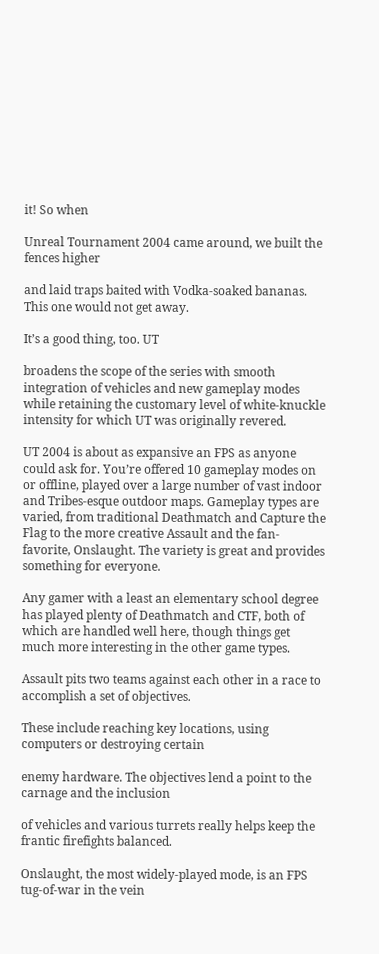it! So when

Unreal Tournament 2004 came around, we built the fences higher

and laid traps baited with Vodka-soaked bananas. This one would not get away.

It’s a good thing, too. UT

broadens the scope of the series with smooth integration of vehicles and new gameplay modes while retaining the customary level of white-knuckle intensity for which UT was originally revered.

UT 2004 is about as expansive an FPS as anyone could ask for. You’re offered 10 gameplay modes on or offline, played over a large number of vast indoor and Tribes-esque outdoor maps. Gameplay types are varied, from traditional Deathmatch and Capture the Flag to the more creative Assault and the fan-favorite, Onslaught. The variety is great and provides something for everyone.

Any gamer with a least an elementary school degree has played plenty of Deathmatch and CTF, both of which are handled well here, though things get much more interesting in the other game types.

Assault pits two teams against each other in a race to accomplish a set of objectives.

These include reaching key locations, using computers or destroying certain

enemy hardware. The objectives lend a point to the carnage and the inclusion

of vehicles and various turrets really helps keep the frantic firefights balanced.

Onslaught, the most widely-played mode, is an FPS tug-of-war in the vein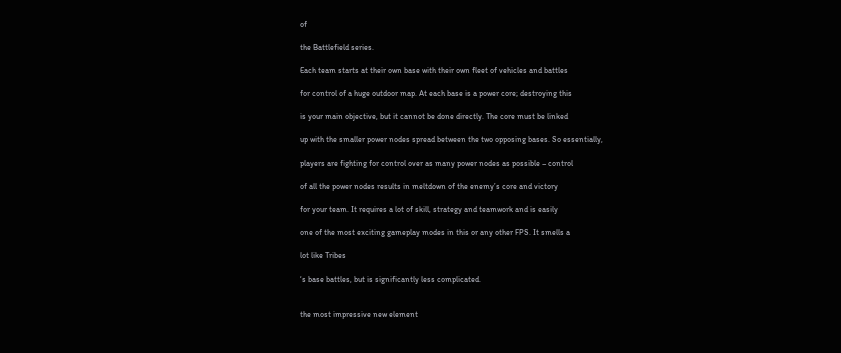of

the Battlefield series.

Each team starts at their own base with their own fleet of vehicles and battles

for control of a huge outdoor map. At each base is a power core; destroying this

is your main objective, but it cannot be done directly. The core must be linked

up with the smaller power nodes spread between the two opposing bases. So essentially,

players are fighting for control over as many power nodes as possible – control

of all the power nodes results in meltdown of the enemy’s core and victory

for your team. It requires a lot of skill, strategy and teamwork and is easily

one of the most exciting gameplay modes in this or any other FPS. It smells a

lot like Tribes

‘s base battles, but is significantly less complicated.


the most impressive new element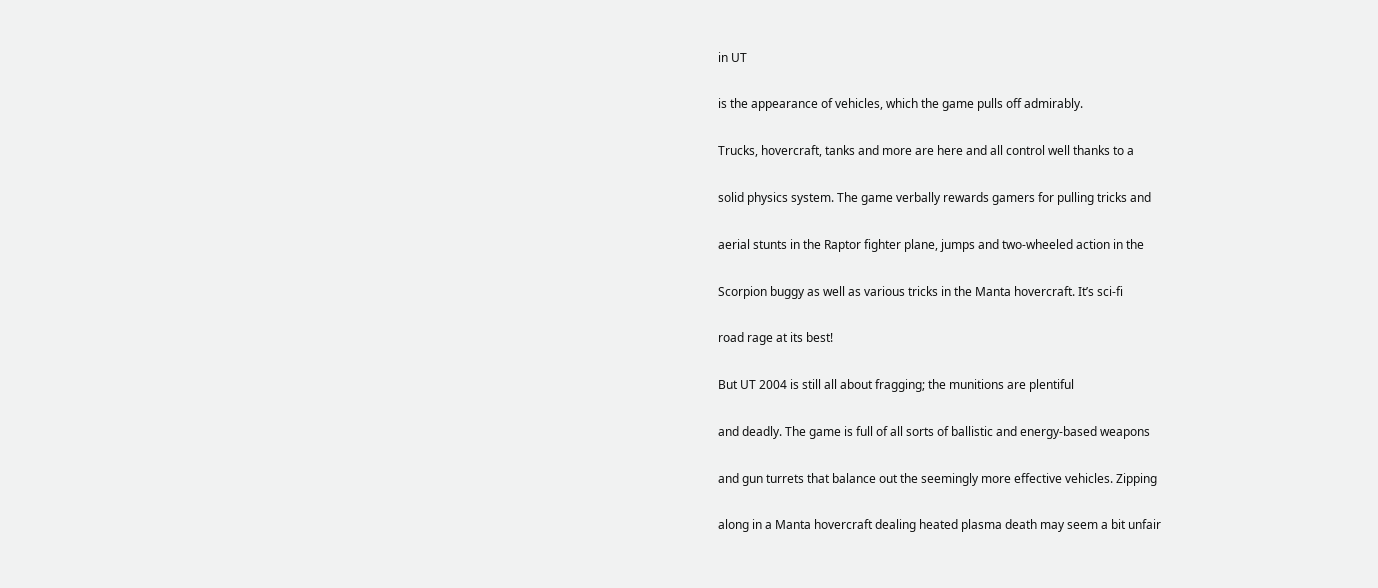in UT

is the appearance of vehicles, which the game pulls off admirably.

Trucks, hovercraft, tanks and more are here and all control well thanks to a

solid physics system. The game verbally rewards gamers for pulling tricks and

aerial stunts in the Raptor fighter plane, jumps and two-wheeled action in the

Scorpion buggy as well as various tricks in the Manta hovercraft. It’s sci-fi

road rage at its best!

But UT 2004 is still all about fragging; the munitions are plentiful

and deadly. The game is full of all sorts of ballistic and energy-based weapons

and gun turrets that balance out the seemingly more effective vehicles. Zipping

along in a Manta hovercraft dealing heated plasma death may seem a bit unfair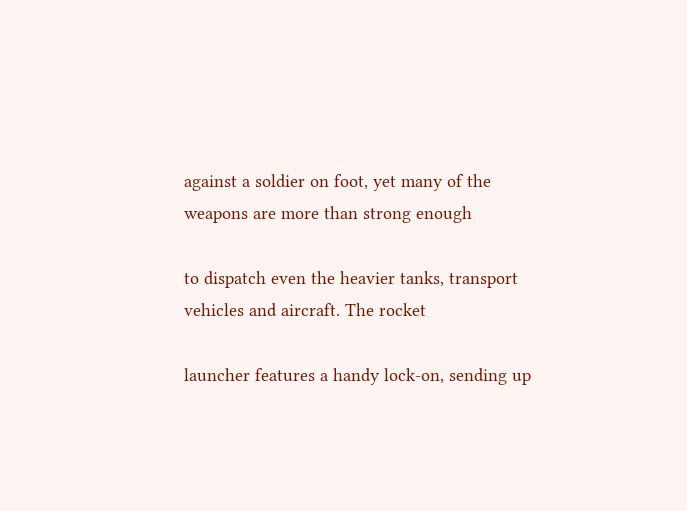against a soldier on foot, yet many of the weapons are more than strong enough

to dispatch even the heavier tanks, transport vehicles and aircraft. The rocket

launcher features a handy lock-on, sending up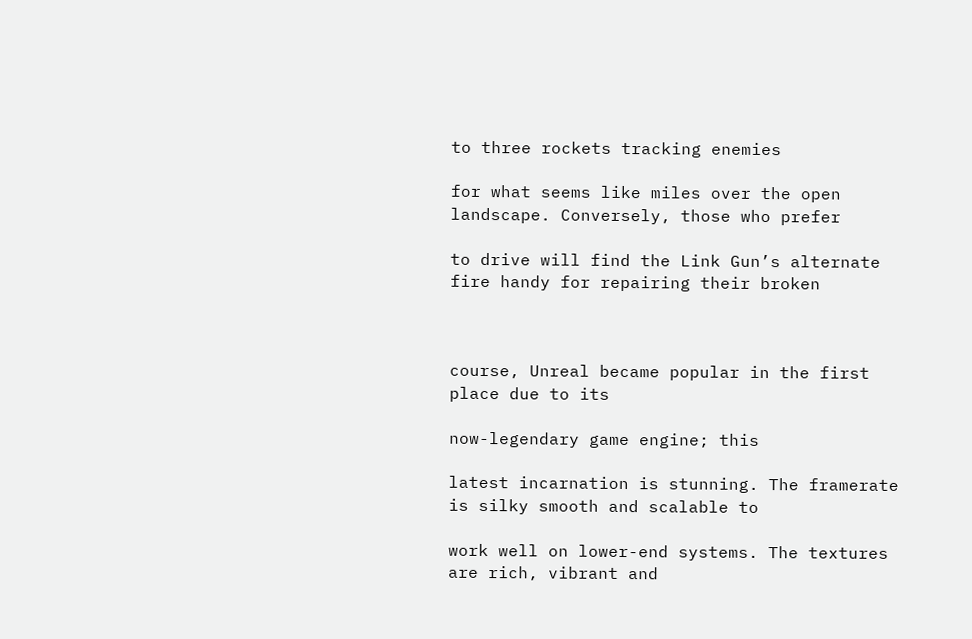to three rockets tracking enemies

for what seems like miles over the open landscape. Conversely, those who prefer

to drive will find the Link Gun’s alternate fire handy for repairing their broken



course, Unreal became popular in the first place due to its

now-legendary game engine; this

latest incarnation is stunning. The framerate is silky smooth and scalable to

work well on lower-end systems. The textures are rich, vibrant and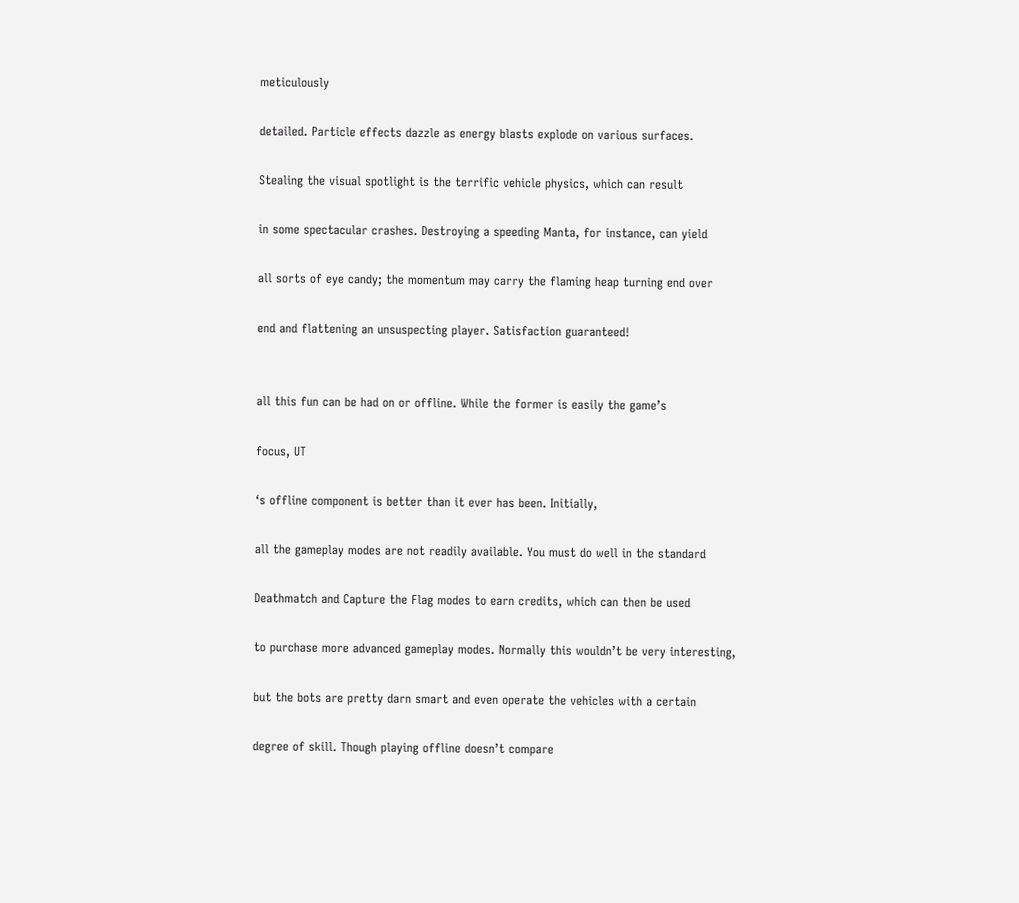meticulously

detailed. Particle effects dazzle as energy blasts explode on various surfaces.

Stealing the visual spotlight is the terrific vehicle physics, which can result

in some spectacular crashes. Destroying a speeding Manta, for instance, can yield

all sorts of eye candy; the momentum may carry the flaming heap turning end over

end and flattening an unsuspecting player. Satisfaction guaranteed!


all this fun can be had on or offline. While the former is easily the game’s

focus, UT

‘s offline component is better than it ever has been. Initially,

all the gameplay modes are not readily available. You must do well in the standard

Deathmatch and Capture the Flag modes to earn credits, which can then be used

to purchase more advanced gameplay modes. Normally this wouldn’t be very interesting,

but the bots are pretty darn smart and even operate the vehicles with a certain

degree of skill. Though playing offline doesn’t compare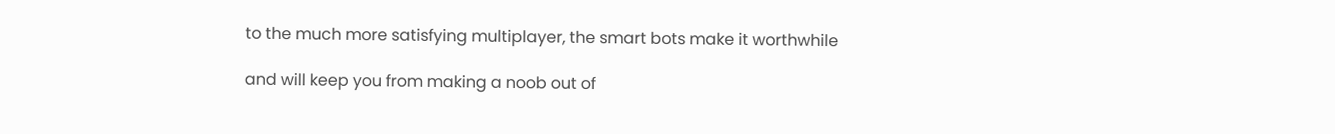to the much more satisfying multiplayer, the smart bots make it worthwhile

and will keep you from making a noob out of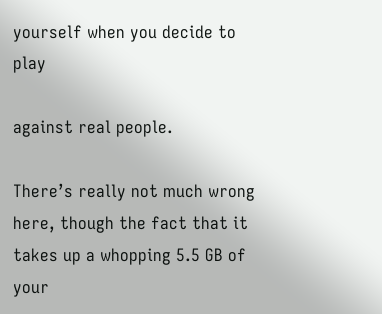yourself when you decide to play

against real people.

There’s really not much wrong here, though the fact that it takes up a whopping 5.5 GB of your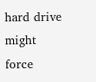hard drive might force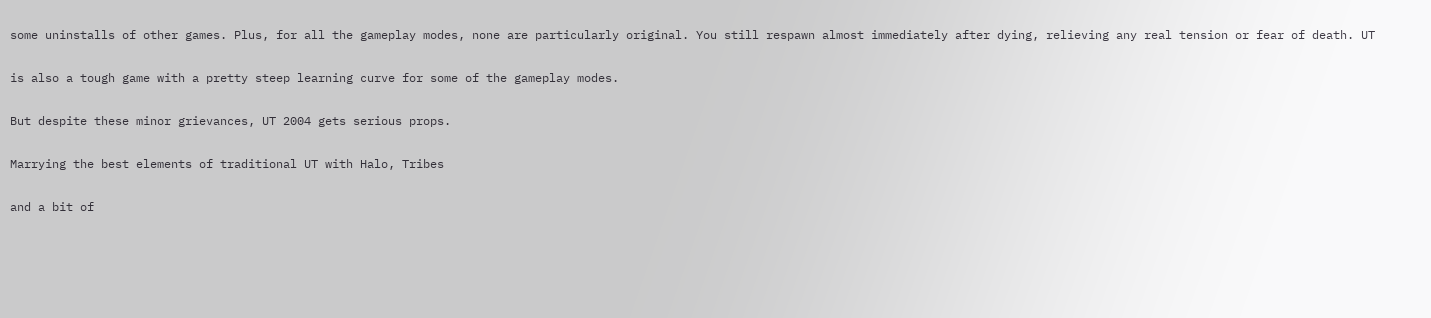some uninstalls of other games. Plus, for all the gameplay modes, none are particularly original. You still respawn almost immediately after dying, relieving any real tension or fear of death. UT

is also a tough game with a pretty steep learning curve for some of the gameplay modes.

But despite these minor grievances, UT 2004 gets serious props.

Marrying the best elements of traditional UT with Halo, Tribes

and a bit of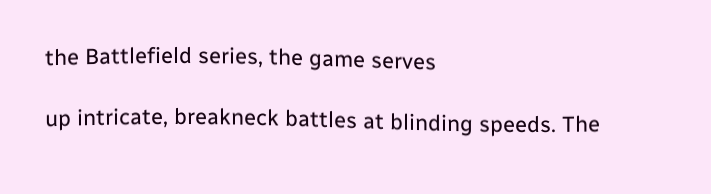the Battlefield series, the game serves

up intricate, breakneck battles at blinding speeds. The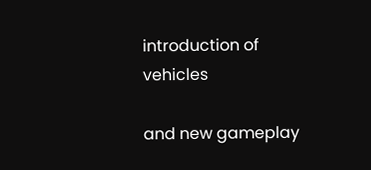introduction of vehicles

and new gameplay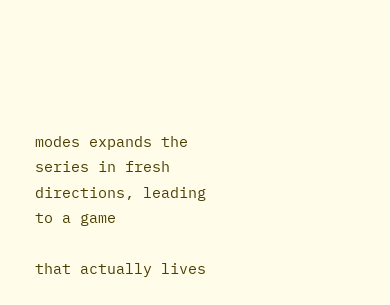modes expands the series in fresh directions, leading to a game

that actually lives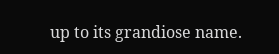up to its grandiose name.